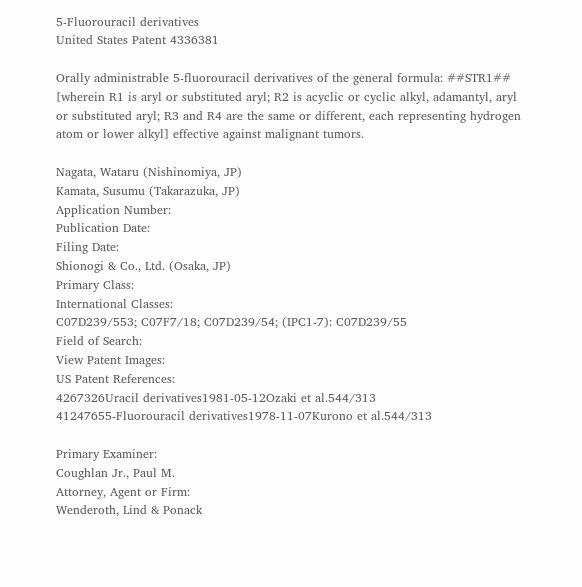5-Fluorouracil derivatives
United States Patent 4336381

Orally administrable 5-fluorouracil derivatives of the general formula: ##STR1## [wherein R1 is aryl or substituted aryl; R2 is acyclic or cyclic alkyl, adamantyl, aryl or substituted aryl; R3 and R4 are the same or different, each representing hydrogen atom or lower alkyl] effective against malignant tumors.

Nagata, Wataru (Nishinomiya, JP)
Kamata, Susumu (Takarazuka, JP)
Application Number:
Publication Date:
Filing Date:
Shionogi & Co., Ltd. (Osaka, JP)
Primary Class:
International Classes:
C07D239/553; C07F7/18; C07D239/54; (IPC1-7): C07D239/55
Field of Search:
View Patent Images:
US Patent References:
4267326Uracil derivatives1981-05-12Ozaki et al.544/313
41247655-Fluorouracil derivatives1978-11-07Kurono et al.544/313

Primary Examiner:
Coughlan Jr., Paul M.
Attorney, Agent or Firm:
Wenderoth, Lind & Ponack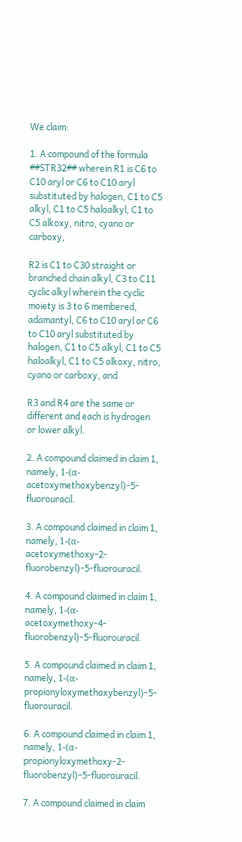We claim:

1. A compound of the formula ##STR32## wherein R1 is C6 to C10 aryl or C6 to C10 aryl substituted by halogen, C1 to C5 alkyl, C1 to C5 haloalkyl, C1 to C5 alkoxy, nitro, cyano or carboxy,

R2 is C1 to C30 straight or branched chain alkyl, C3 to C11 cyclic alkyl wherein the cyclic moiety is 3 to 6 membered, adamantyl, C6 to C10 aryl or C6 to C10 aryl substituted by halogen, C1 to C5 alkyl, C1 to C5 haloalkyl, C1 to C5 alkoxy, nitro, cyano or carboxy, and

R3 and R4 are the same or different and each is hydrogen or lower alkyl.

2. A compound claimed in claim 1, namely, 1-(α-acetoxymethoxybenzyl)-5-fluorouracil.

3. A compound claimed in claim 1, namely, 1-(α-acetoxymethoxy-2-fluorobenzyl)-5-fluorouracil.

4. A compound claimed in claim 1, namely, 1-(α-acetoxymethoxy-4-fluorobenzyl)-5-fluorouracil.

5. A compound claimed in claim 1, namely, 1-(α-propionyloxymethoxybenzyl)-5-fluorouracil.

6. A compound claimed in claim 1, namely, 1-(α-propionyloxymethoxy-2-fluorobenzyl)-5-fluorouracil.

7. A compound claimed in claim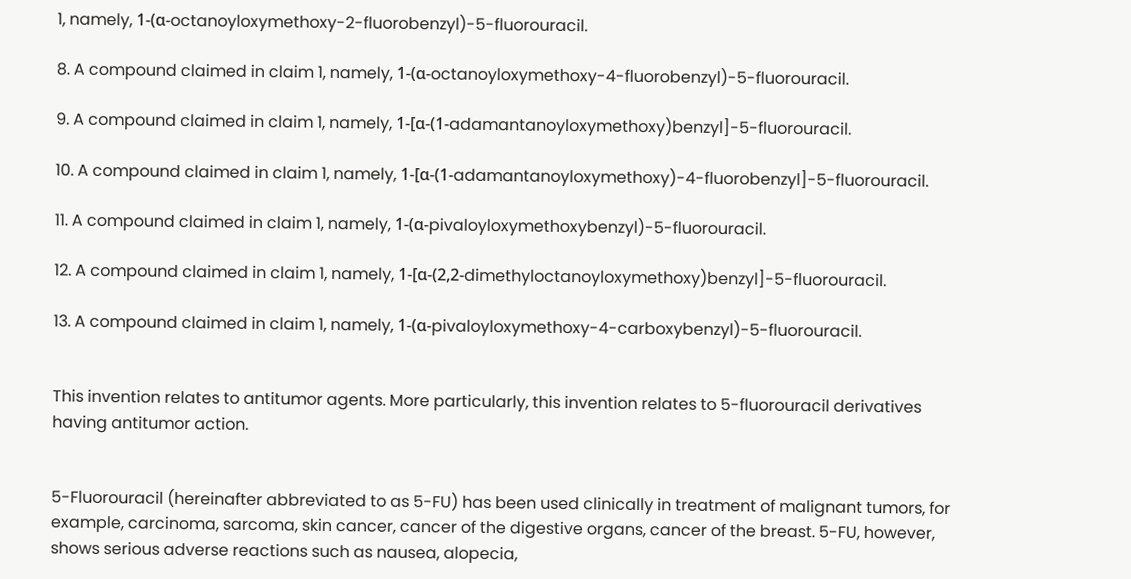1, namely, 1-(α-octanoyloxymethoxy-2-fluorobenzyl)-5-fluorouracil.

8. A compound claimed in claim 1, namely, 1-(α-octanoyloxymethoxy-4-fluorobenzyl)-5-fluorouracil.

9. A compound claimed in claim 1, namely, 1-[α-(1-adamantanoyloxymethoxy)benzyl]-5-fluorouracil.

10. A compound claimed in claim 1, namely, 1-[α-(1-adamantanoyloxymethoxy)-4-fluorobenzyl]-5-fluorouracil.

11. A compound claimed in claim 1, namely, 1-(α-pivaloyloxymethoxybenzyl)-5-fluorouracil.

12. A compound claimed in claim 1, namely, 1-[α-(2,2-dimethyloctanoyloxymethoxy)benzyl]-5-fluorouracil.

13. A compound claimed in claim 1, namely, 1-(α-pivaloyloxymethoxy-4-carboxybenzyl)-5-fluorouracil.


This invention relates to antitumor agents. More particularly, this invention relates to 5-fluorouracil derivatives having antitumor action.


5-Fluorouracil (hereinafter abbreviated to as 5-FU) has been used clinically in treatment of malignant tumors, for example, carcinoma, sarcoma, skin cancer, cancer of the digestive organs, cancer of the breast. 5-FU, however, shows serious adverse reactions such as nausea, alopecia,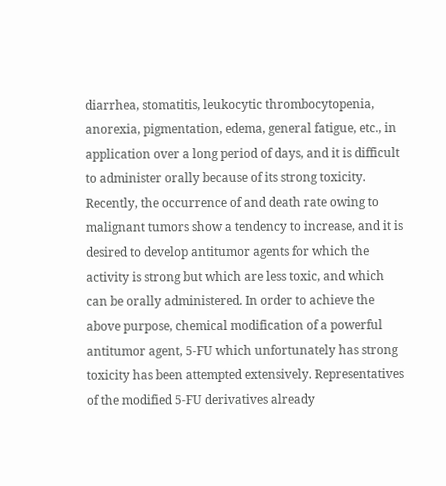diarrhea, stomatitis, leukocytic thrombocytopenia, anorexia, pigmentation, edema, general fatigue, etc., in application over a long period of days, and it is difficult to administer orally because of its strong toxicity. Recently, the occurrence of and death rate owing to malignant tumors show a tendency to increase, and it is desired to develop antitumor agents for which the activity is strong but which are less toxic, and which can be orally administered. In order to achieve the above purpose, chemical modification of a powerful antitumor agent, 5-FU which unfortunately has strong toxicity has been attempted extensively. Representatives of the modified 5-FU derivatives already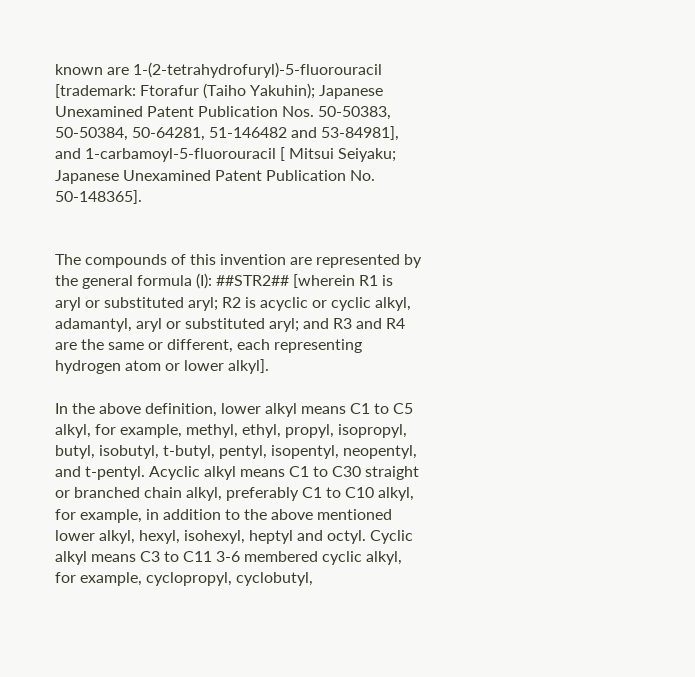known are 1-(2-tetrahydrofuryl)-5-fluorouracil [trademark: Ftorafur (Taiho Yakuhin); Japanese Unexamined Patent Publication Nos. 50-50383, 50-50384, 50-64281, 51-146482 and 53-84981], and 1-carbamoyl-5-fluorouracil [ Mitsui Seiyaku; Japanese Unexamined Patent Publication No. 50-148365].


The compounds of this invention are represented by the general formula (I): ##STR2## [wherein R1 is aryl or substituted aryl; R2 is acyclic or cyclic alkyl, adamantyl, aryl or substituted aryl; and R3 and R4 are the same or different, each representing hydrogen atom or lower alkyl].

In the above definition, lower alkyl means C1 to C5 alkyl, for example, methyl, ethyl, propyl, isopropyl, butyl, isobutyl, t-butyl, pentyl, isopentyl, neopentyl, and t-pentyl. Acyclic alkyl means C1 to C30 straight or branched chain alkyl, preferably C1 to C10 alkyl, for example, in addition to the above mentioned lower alkyl, hexyl, isohexyl, heptyl and octyl. Cyclic alkyl means C3 to C11 3-6 membered cyclic alkyl, for example, cyclopropyl, cyclobutyl,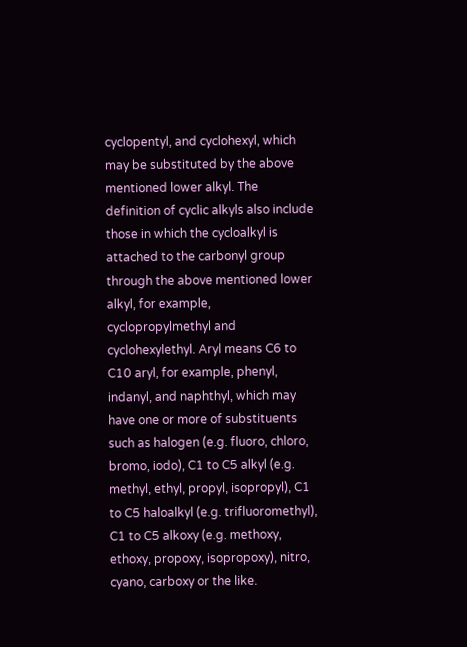cyclopentyl, and cyclohexyl, which may be substituted by the above mentioned lower alkyl. The definition of cyclic alkyls also include those in which the cycloalkyl is attached to the carbonyl group through the above mentioned lower alkyl, for example, cyclopropylmethyl and cyclohexylethyl. Aryl means C6 to C10 aryl, for example, phenyl, indanyl, and naphthyl, which may have one or more of substituents such as halogen (e.g. fluoro, chloro, bromo, iodo), C1 to C5 alkyl (e.g. methyl, ethyl, propyl, isopropyl), C1 to C5 haloalkyl (e.g. trifluoromethyl), C1 to C5 alkoxy (e.g. methoxy, ethoxy, propoxy, isopropoxy), nitro, cyano, carboxy or the like.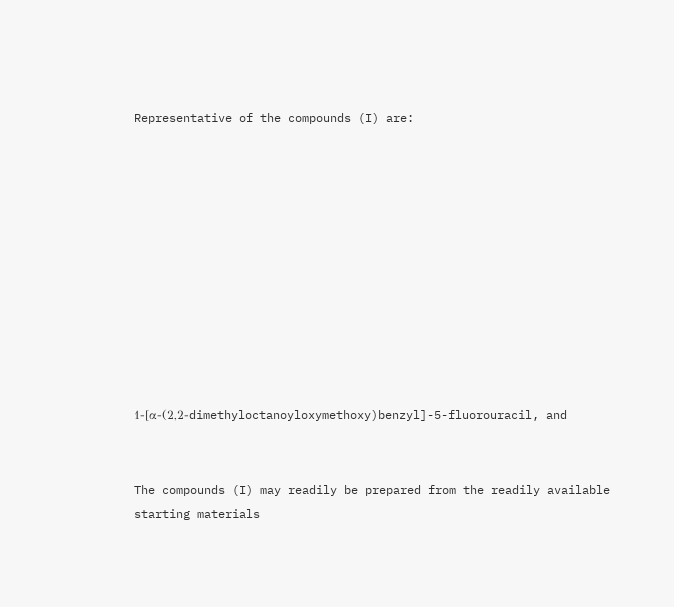Representative of the compounds (I) are:











1-[α-(2,2-dimethyloctanoyloxymethoxy)benzyl]-5-fluorouracil, and


The compounds (I) may readily be prepared from the readily available starting materials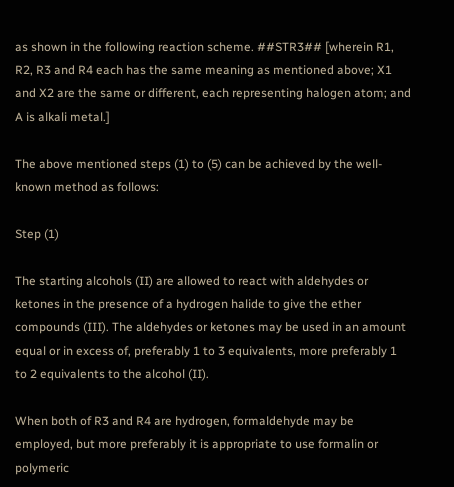as shown in the following reaction scheme. ##STR3## [wherein R1, R2, R3 and R4 each has the same meaning as mentioned above; X1 and X2 are the same or different, each representing halogen atom; and A is alkali metal.]

The above mentioned steps (1) to (5) can be achieved by the well-known method as follows:

Step (1)

The starting alcohols (II) are allowed to react with aldehydes or ketones in the presence of a hydrogen halide to give the ether compounds (III). The aldehydes or ketones may be used in an amount equal or in excess of, preferably 1 to 3 equivalents, more preferably 1 to 2 equivalents to the alcohol (II).

When both of R3 and R4 are hydrogen, formaldehyde may be employed, but more preferably it is appropriate to use formalin or polymeric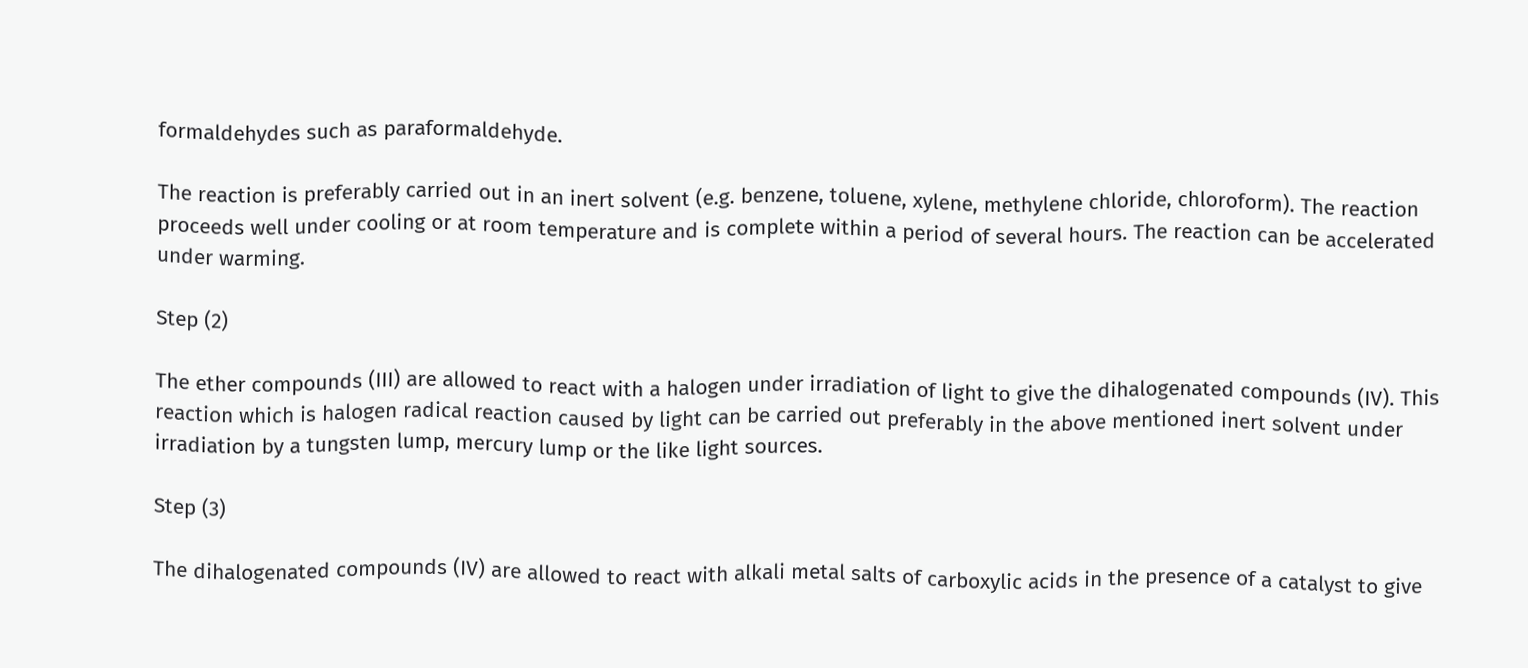formaldehydes such as paraformaldehyde.

The reaction is preferably carried out in an inert solvent (e.g. benzene, toluene, xylene, methylene chloride, chloroform). The reaction proceeds well under cooling or at room temperature and is complete within a period of several hours. The reaction can be accelerated under warming.

Step (2)

The ether compounds (III) are allowed to react with a halogen under irradiation of light to give the dihalogenated compounds (IV). This reaction which is halogen radical reaction caused by light can be carried out preferably in the above mentioned inert solvent under irradiation by a tungsten lump, mercury lump or the like light sources.

Step (3)

The dihalogenated compounds (IV) are allowed to react with alkali metal salts of carboxylic acids in the presence of a catalyst to give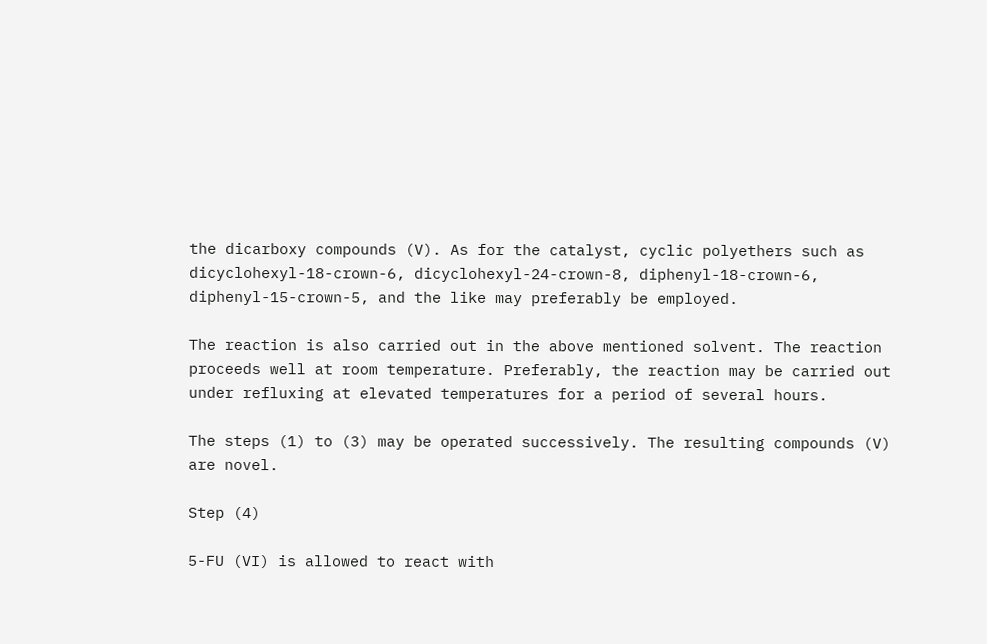the dicarboxy compounds (V). As for the catalyst, cyclic polyethers such as dicyclohexyl-18-crown-6, dicyclohexyl-24-crown-8, diphenyl-18-crown-6, diphenyl-15-crown-5, and the like may preferably be employed.

The reaction is also carried out in the above mentioned solvent. The reaction proceeds well at room temperature. Preferably, the reaction may be carried out under refluxing at elevated temperatures for a period of several hours.

The steps (1) to (3) may be operated successively. The resulting compounds (V) are novel.

Step (4)

5-FU (VI) is allowed to react with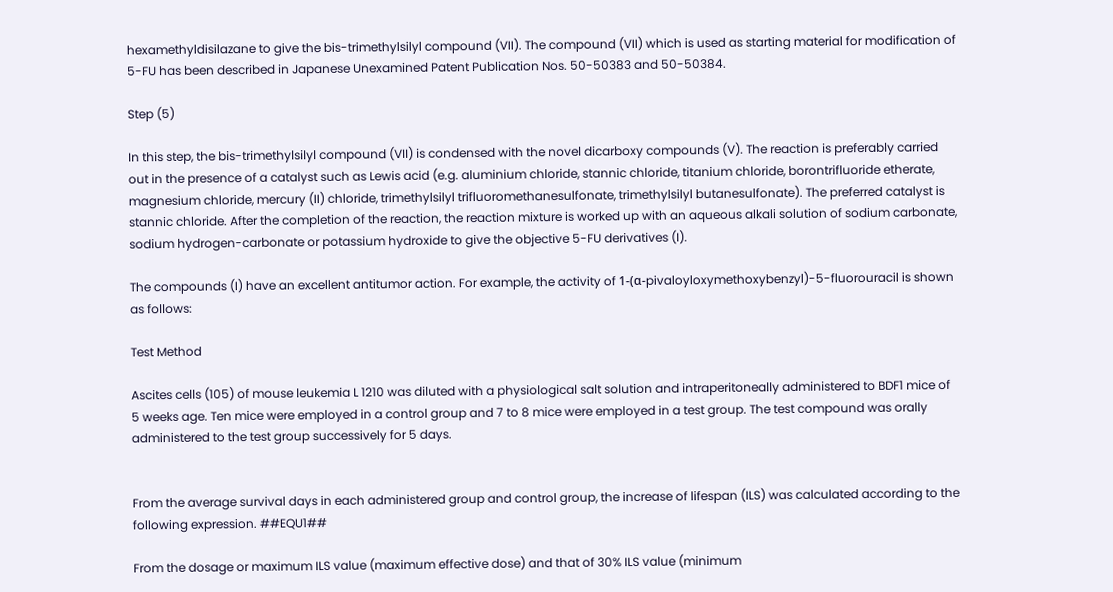hexamethyldisilazane to give the bis-trimethylsilyl compound (VII). The compound (VII) which is used as starting material for modification of 5-FU has been described in Japanese Unexamined Patent Publication Nos. 50-50383 and 50-50384.

Step (5)

In this step, the bis-trimethylsilyl compound (VII) is condensed with the novel dicarboxy compounds (V). The reaction is preferably carried out in the presence of a catalyst such as Lewis acid (e.g. aluminium chloride, stannic chloride, titanium chloride, borontrifluoride etherate, magnesium chloride, mercury (II) chloride, trimethylsilyl trifluoromethanesulfonate, trimethylsilyl butanesulfonate). The preferred catalyst is stannic chloride. After the completion of the reaction, the reaction mixture is worked up with an aqueous alkali solution of sodium carbonate, sodium hydrogen-carbonate or potassium hydroxide to give the objective 5-FU derivatives (I).

The compounds (I) have an excellent antitumor action. For example, the activity of 1-(α-pivaloyloxymethoxybenzyl)-5-fluorouracil is shown as follows:

Test Method

Ascites cells (105) of mouse leukemia L 1210 was diluted with a physiological salt solution and intraperitoneally administered to BDF1 mice of 5 weeks age. Ten mice were employed in a control group and 7 to 8 mice were employed in a test group. The test compound was orally administered to the test group successively for 5 days.


From the average survival days in each administered group and control group, the increase of lifespan (ILS) was calculated according to the following expression. ##EQU1##

From the dosage or maximum ILS value (maximum effective dose) and that of 30% ILS value (minimum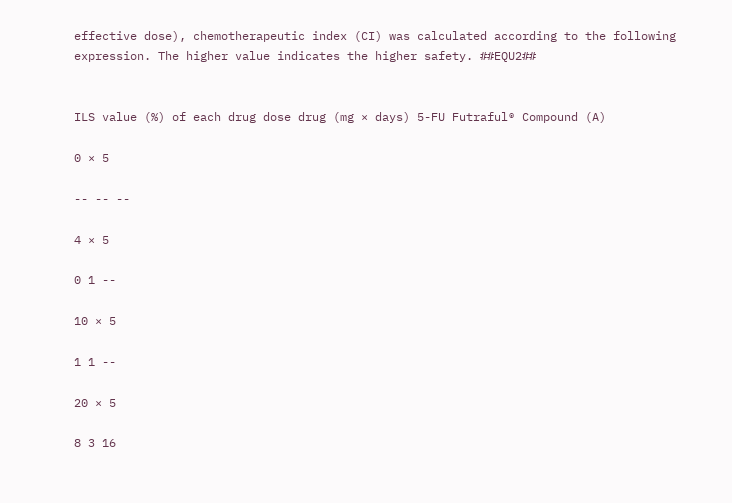effective dose), chemotherapeutic index (CI) was calculated according to the following expression. The higher value indicates the higher safety. ##EQU2##


ILS value (%) of each drug dose drug (mg × days) 5-FU Futraful® Compound (A)

0 × 5

-- -- --

4 × 5

0 1 --

10 × 5

1 1 --

20 × 5

8 3 16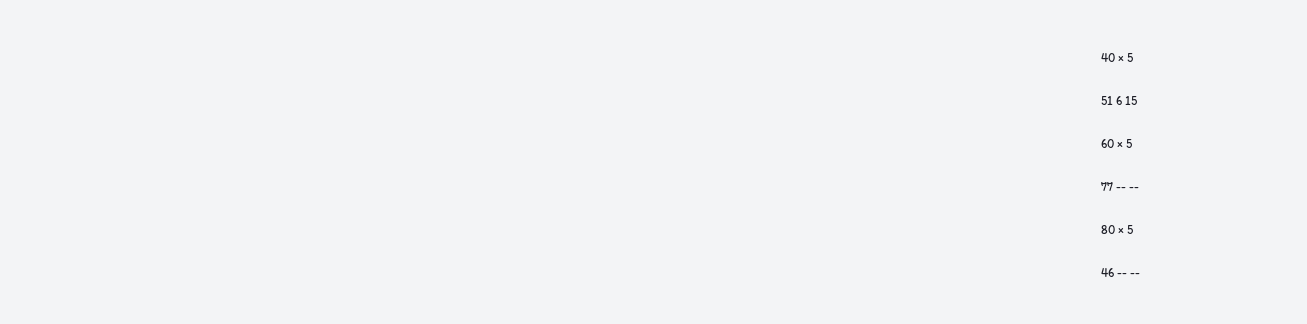40 × 5

51 6 15

60 × 5

77 -- --

80 × 5

46 -- --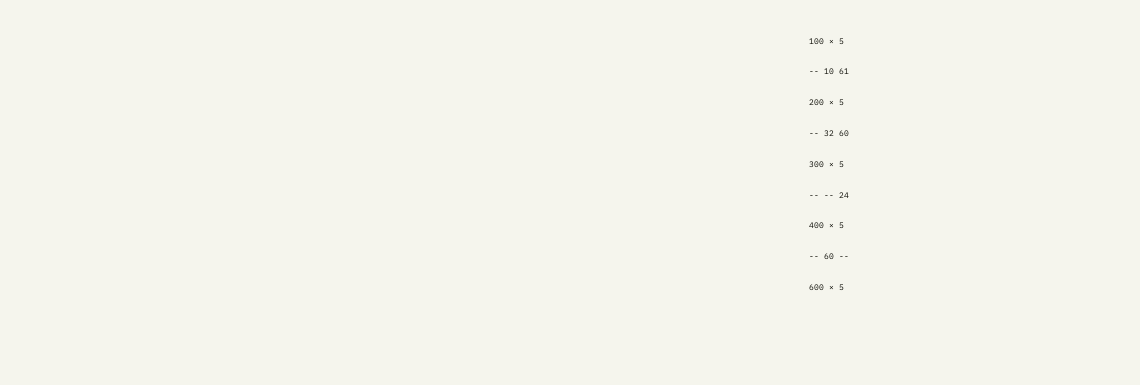100 × 5

-- 10 61

200 × 5

-- 32 60

300 × 5

-- -- 24

400 × 5

-- 60 --

600 × 5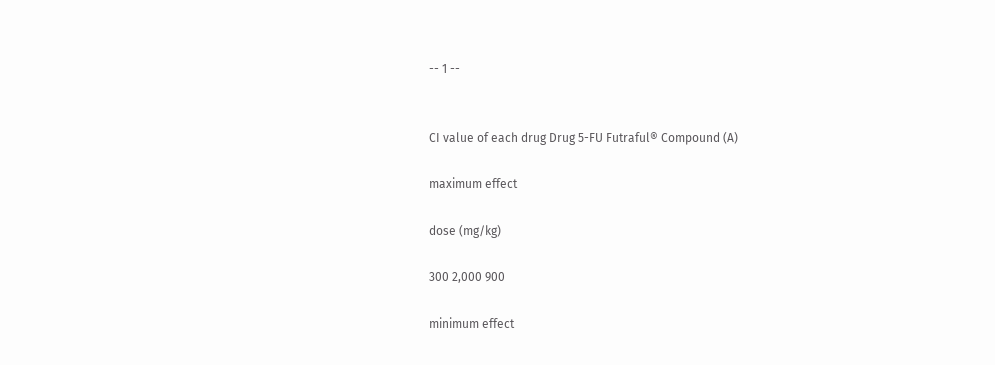-- 1 --


CI value of each drug Drug 5-FU Futraful® Compound (A)

maximum effect

dose (mg/kg)

300 2,000 900

minimum effect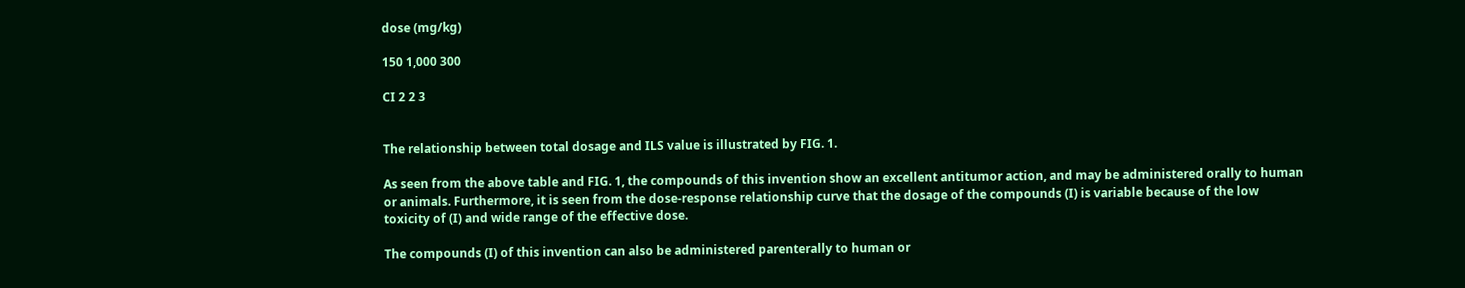dose (mg/kg)

150 1,000 300

CI 2 2 3


The relationship between total dosage and ILS value is illustrated by FIG. 1.

As seen from the above table and FIG. 1, the compounds of this invention show an excellent antitumor action, and may be administered orally to human or animals. Furthermore, it is seen from the dose-response relationship curve that the dosage of the compounds (I) is variable because of the low toxicity of (I) and wide range of the effective dose.

The compounds (I) of this invention can also be administered parenterally to human or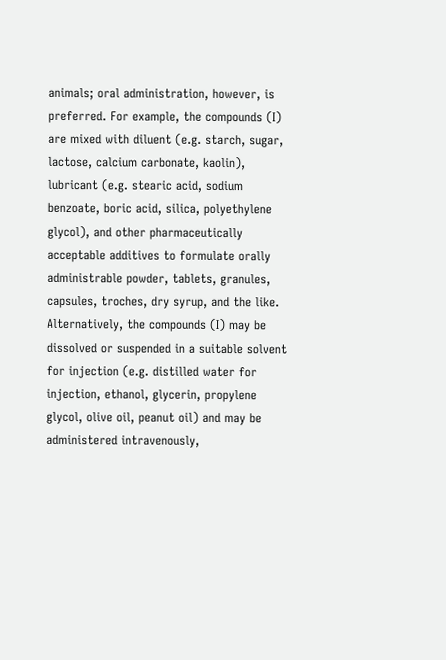animals; oral administration, however, is preferred. For example, the compounds (I) are mixed with diluent (e.g. starch, sugar, lactose, calcium carbonate, kaolin), lubricant (e.g. stearic acid, sodium benzoate, boric acid, silica, polyethylene glycol), and other pharmaceutically acceptable additives to formulate orally administrable powder, tablets, granules, capsules, troches, dry syrup, and the like. Alternatively, the compounds (I) may be dissolved or suspended in a suitable solvent for injection (e.g. distilled water for injection, ethanol, glycerin, propylene glycol, olive oil, peanut oil) and may be administered intravenously,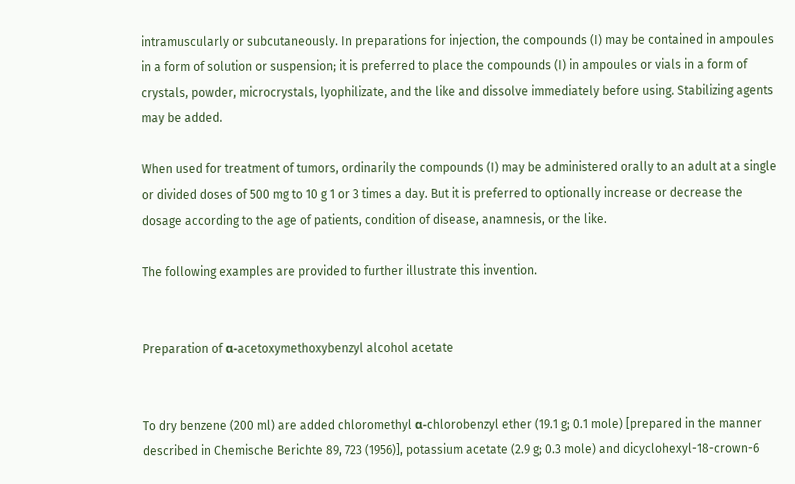intramuscularly or subcutaneously. In preparations for injection, the compounds (I) may be contained in ampoules in a form of solution or suspension; it is preferred to place the compounds (I) in ampoules or vials in a form of crystals, powder, microcrystals, lyophilizate, and the like and dissolve immediately before using. Stabilizing agents may be added.

When used for treatment of tumors, ordinarily the compounds (I) may be administered orally to an adult at a single or divided doses of 500 mg to 10 g 1 or 3 times a day. But it is preferred to optionally increase or decrease the dosage according to the age of patients, condition of disease, anamnesis, or the like.

The following examples are provided to further illustrate this invention.


Preparation of α-acetoxymethoxybenzyl alcohol acetate


To dry benzene (200 ml) are added chloromethyl α-chlorobenzyl ether (19.1 g; 0.1 mole) [prepared in the manner described in Chemische Berichte 89, 723 (1956)], potassium acetate (2.9 g; 0.3 mole) and dicyclohexyl-18-crown-6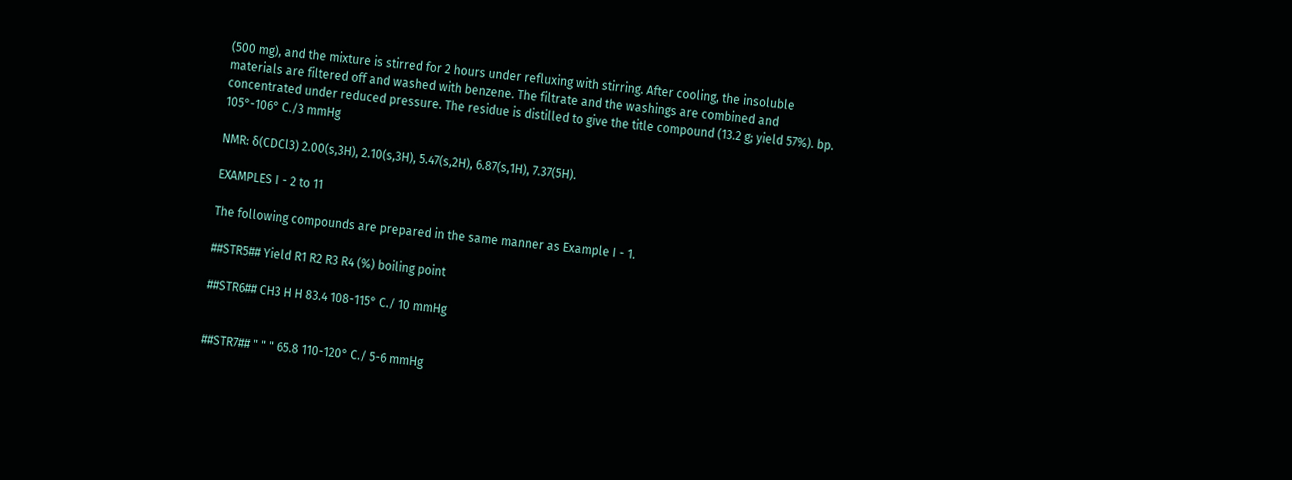(500 mg), and the mixture is stirred for 2 hours under refluxing with stirring. After cooling, the insoluble materials are filtered off and washed with benzene. The filtrate and the washings are combined and concentrated under reduced pressure. The residue is distilled to give the title compound (13.2 g; yield 57%). bp. 105°-106° C./3 mmHg

NMR: δ(CDCl3) 2.00(s,3H), 2.10(s,3H), 5.47(s,2H), 6.87(s,1H), 7.37(5H).

EXAMPLES I - 2 to 11

The following compounds are prepared in the same manner as Example I - 1.

##STR5## Yield R1 R2 R3 R4 (%) boiling point

##STR6## CH3 H H 83.4 108-115° C./ 10 mmHg


##STR7## " " " 65.8 110-120° C./ 5-6 mmHg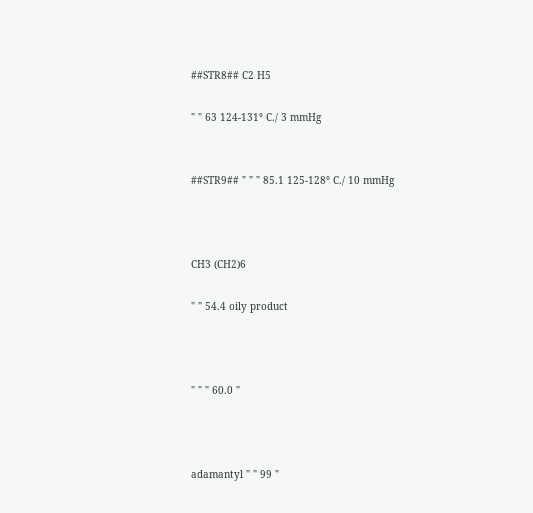##STR8## C2 H5

" " 63 124-131° C./ 3 mmHg


##STR9## " " " 85.1 125-128° C./ 10 mmHg



CH3 (CH2)6

" " 54.4 oily product



" " " 60.0 "



adamantyl " " 99 "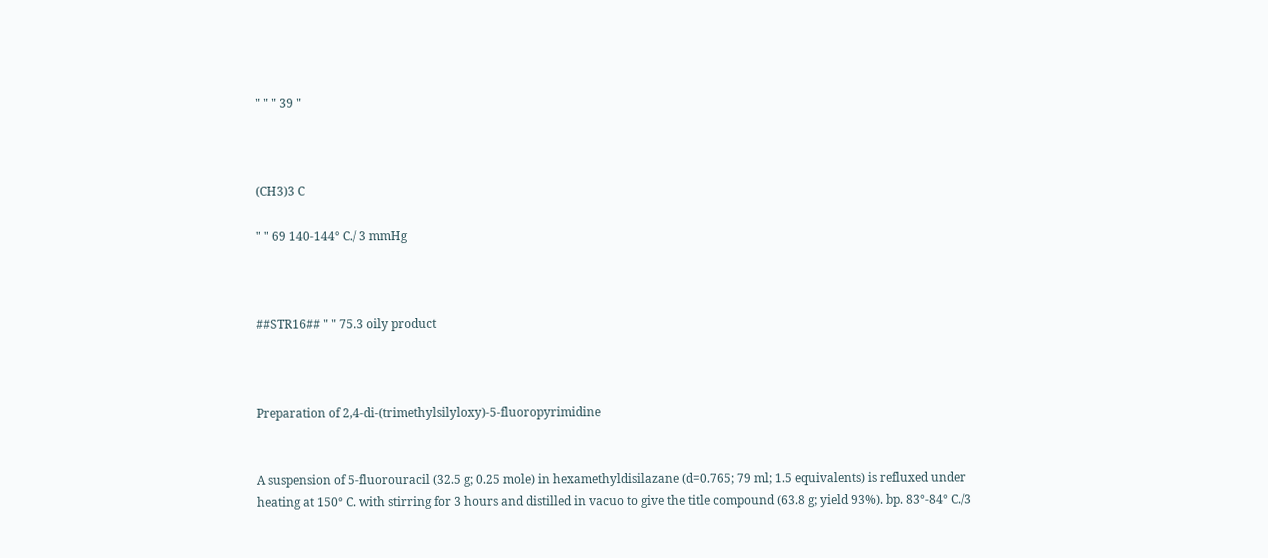" " " 39 "



(CH3)3 C

" " 69 140-144° C./ 3 mmHg



##STR16## " " 75.3 oily product



Preparation of 2,4-di-(trimethylsilyloxy)-5-fluoropyrimidine


A suspension of 5-fluorouracil (32.5 g; 0.25 mole) in hexamethyldisilazane (d=0.765; 79 ml; 1.5 equivalents) is refluxed under heating at 150° C. with stirring for 3 hours and distilled in vacuo to give the title compound (63.8 g; yield 93%). bp. 83°-84° C./3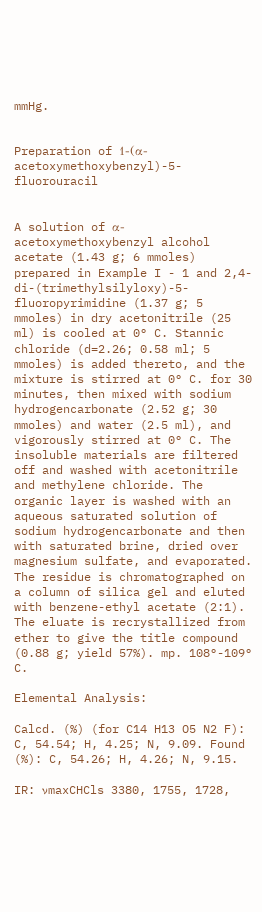mmHg.


Preparation of 1-(α-acetoxymethoxybenzyl)-5-fluorouracil


A solution of α-acetoxymethoxybenzyl alcohol acetate (1.43 g; 6 mmoles) prepared in Example I - 1 and 2,4-di-(trimethylsilyloxy)-5-fluoropyrimidine (1.37 g; 5 mmoles) in dry acetonitrile (25 ml) is cooled at 0° C. Stannic chloride (d=2.26; 0.58 ml; 5 mmoles) is added thereto, and the mixture is stirred at 0° C. for 30 minutes, then mixed with sodium hydrogencarbonate (2.52 g; 30 mmoles) and water (2.5 ml), and vigorously stirred at 0° C. The insoluble materials are filtered off and washed with acetonitrile and methylene chloride. The organic layer is washed with an aqueous saturated solution of sodium hydrogencarbonate and then with saturated brine, dried over magnesium sulfate, and evaporated. The residue is chromatographed on a column of silica gel and eluted with benzene-ethyl acetate (2:1). The eluate is recrystallized from ether to give the title compound (0.88 g; yield 57%). mp. 108°-109° C.

Elemental Analysis:

Calcd. (%) (for C14 H13 O5 N2 F): C, 54.54; H, 4.25; N, 9.09. Found (%): C, 54.26; H, 4.26; N, 9.15.

IR: νmaxCHCls 3380, 1755, 1728,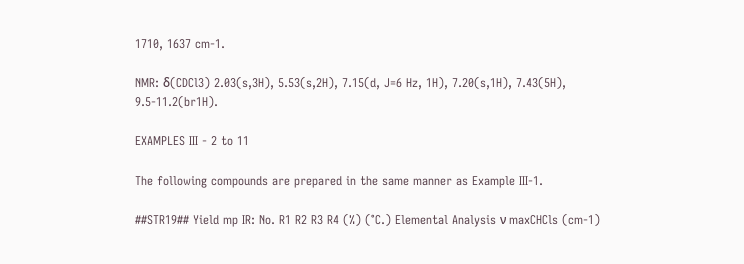1710, 1637 cm-1.

NMR: δ(CDCl3) 2.03(s,3H), 5.53(s,2H), 7.15(d, J=6 Hz, 1H), 7.20(s,1H), 7.43(5H), 9.5-11.2(br1H).

EXAMPLES III - 2 to 11

The following compounds are prepared in the same manner as Example III-1.

##STR19## Yield mp IR: No. R1 R2 R3 R4 (%) (°C.) Elemental Analysis ν maxCHCls (cm-1)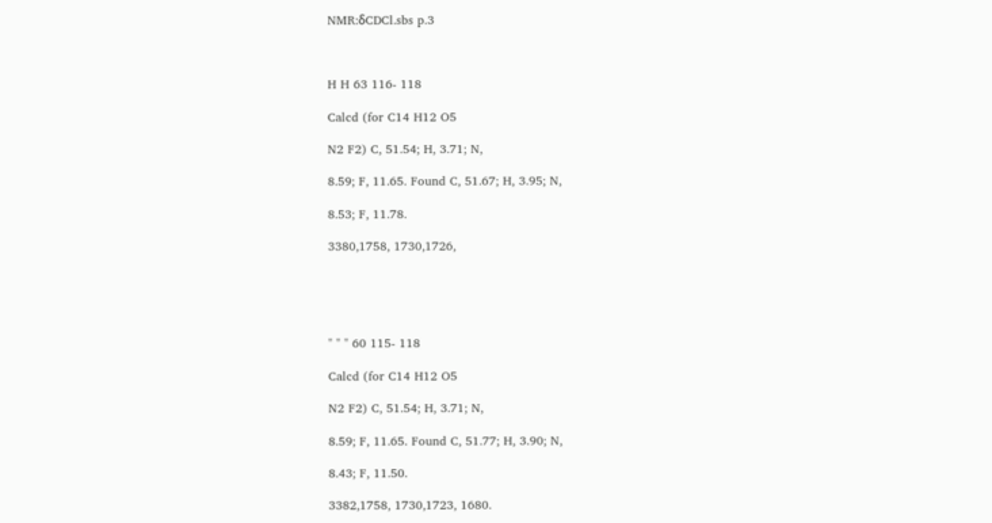NMR:δCDCl.sbs p.3



H H 63 116- 118

Calcd (for C14 H12 O5

N2 F2) C, 51.54; H, 3.71; N,

8.59; F, 11.65. Found C, 51.67; H, 3.95; N,

8.53; F, 11.78.

3380,1758, 1730,1726,





" " " 60 115- 118

Calcd (for C14 H12 O5

N2 F2) C, 51.54; H, 3.71; N,

8.59; F, 11.65. Found C, 51.77; H, 3.90; N,

8.43; F, 11.50.

3382,1758, 1730,1723, 1680.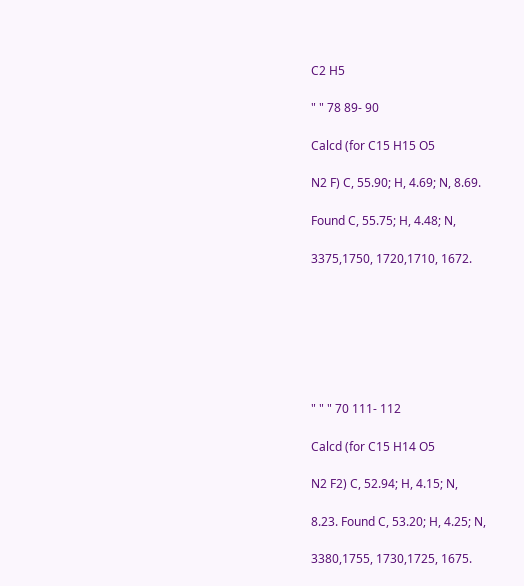C2 H5

" " 78 89- 90

Calcd (for C15 H15 O5

N2 F) C, 55.90; H, 4.69; N, 8.69.

Found C, 55.75; H, 4.48; N,

3375,1750, 1720,1710, 1672.







" " " 70 111- 112

Calcd (for C15 H14 O5

N2 F2) C, 52.94; H, 4.15; N,

8.23. Found C, 53.20; H, 4.25; N,

3380,1755, 1730,1725, 1675.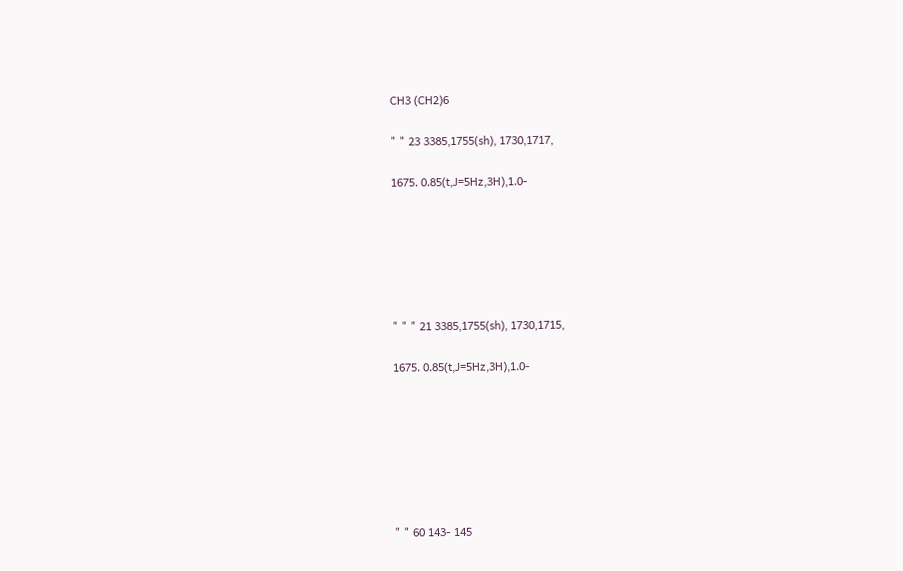CH3 (CH2)6

" " 23 3385,1755(sh), 1730,1717,

1675. 0.85(t,J=5Hz,3H),1.0-






" " " 21 3385,1755(sh), 1730,1715,

1675. 0.85(t,J=5Hz,3H),1.0-







" " 60 143- 145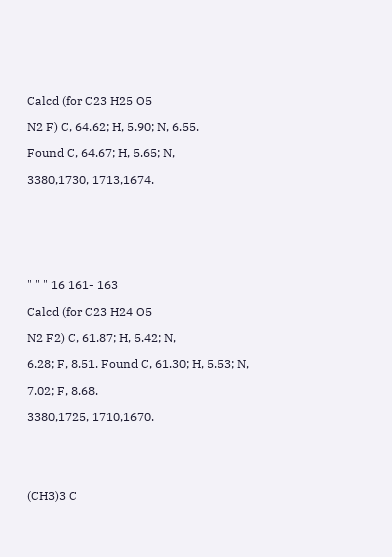Calcd (for C23 H25 O5

N2 F) C, 64.62; H, 5.90; N, 6.55.

Found C, 64.67; H, 5.65; N,

3380,1730, 1713,1674.







" " " 16 161- 163

Calcd (for C23 H24 O5

N2 F2) C, 61.87; H, 5.42; N,

6.28; F, 8.51. Found C, 61.30; H, 5.53; N,

7.02; F, 8.68.

3380,1725, 1710,1670.





(CH3)3 C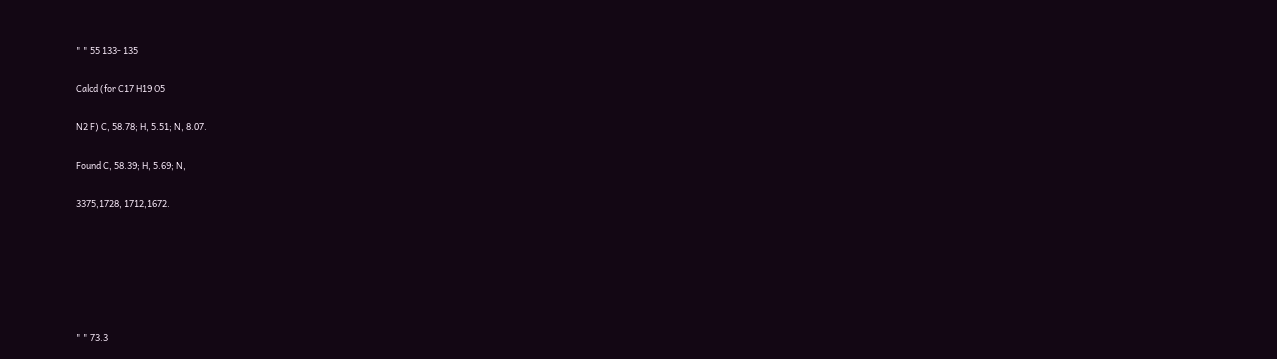" " 55 133- 135

Calcd (for C17 H19 O5

N2 F) C, 58.78; H, 5.51; N, 8.07.

Found C, 58.39; H, 5.69; N,

3375,1728, 1712,1672.






" " 73.3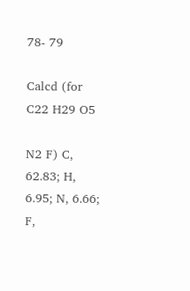78- 79

Calcd (for C22 H29 O5

N2 F) C, 62.83; H, 6.95; N, 6.66; F,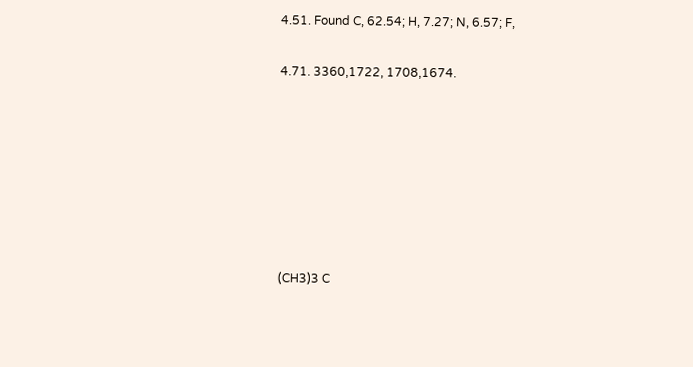4.51. Found C, 62.54; H, 7.27; N, 6.57; F,

4.71. 3360,1722, 1708,1674.







(CH3)3 C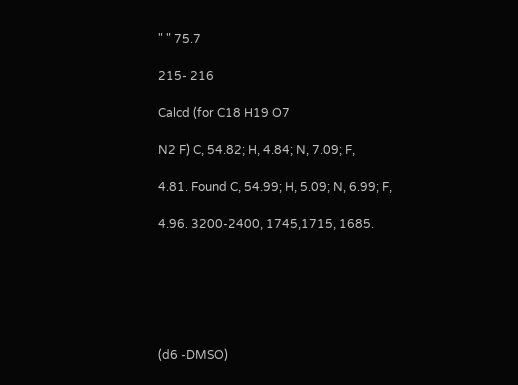" " 75.7

215- 216

Calcd (for C18 H19 O7

N2 F) C, 54.82; H, 4.84; N, 7.09; F,

4.81. Found C, 54.99; H, 5.09; N, 6.99; F,

4.96. 3200-2400, 1745,1715, 1685.






(d6 -DMSO)